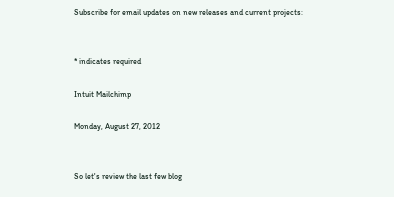Subscribe for email updates on new releases and current projects:


* indicates required

Intuit Mailchimp

Monday, August 27, 2012


So let's review the last few blog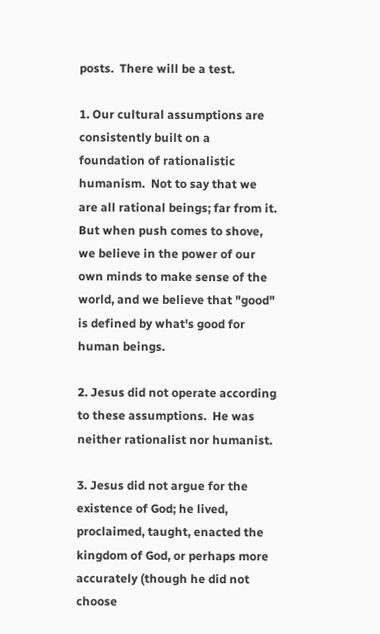posts.  There will be a test.

1. Our cultural assumptions are consistently built on a foundation of rationalistic humanism.  Not to say that we are all rational beings; far from it.  But when push comes to shove, we believe in the power of our own minds to make sense of the world, and we believe that "good" is defined by what's good for human beings.

2. Jesus did not operate according to these assumptions.  He was neither rationalist nor humanist.

3. Jesus did not argue for the existence of God; he lived, proclaimed, taught, enacted the kingdom of God, or perhaps more accurately (though he did not choose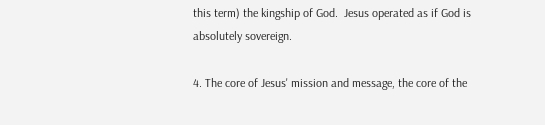this term) the kingship of God.  Jesus operated as if God is absolutely sovereign.

4. The core of Jesus' mission and message, the core of the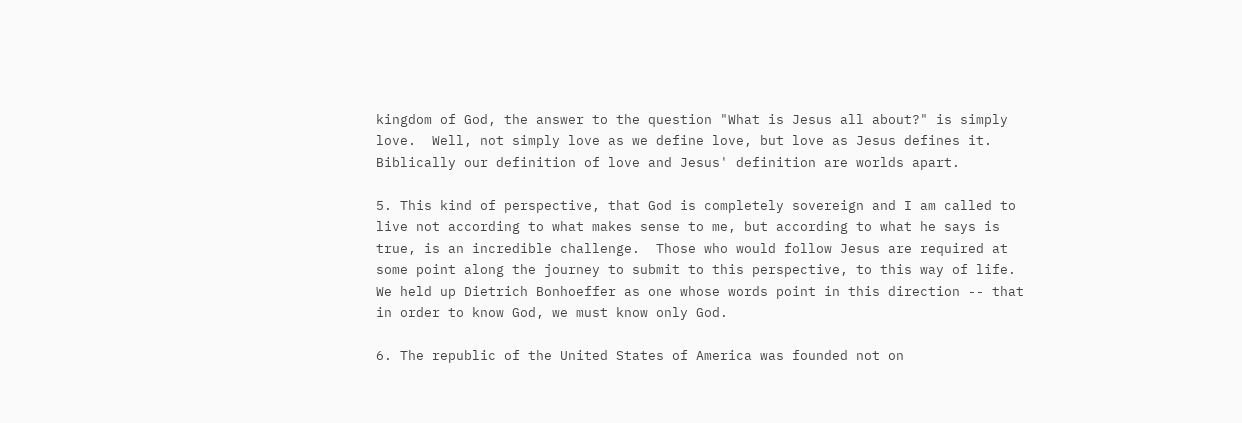kingdom of God, the answer to the question "What is Jesus all about?" is simply love.  Well, not simply love as we define love, but love as Jesus defines it.  Biblically our definition of love and Jesus' definition are worlds apart.

5. This kind of perspective, that God is completely sovereign and I am called to live not according to what makes sense to me, but according to what he says is true, is an incredible challenge.  Those who would follow Jesus are required at some point along the journey to submit to this perspective, to this way of life.  We held up Dietrich Bonhoeffer as one whose words point in this direction -- that in order to know God, we must know only God.

6. The republic of the United States of America was founded not on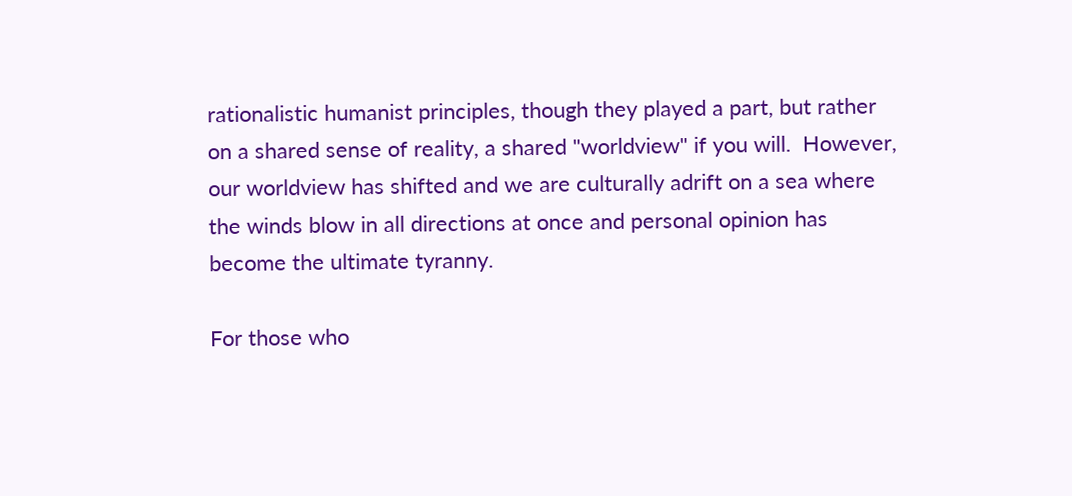rationalistic humanist principles, though they played a part, but rather on a shared sense of reality, a shared "worldview" if you will.  However, our worldview has shifted and we are culturally adrift on a sea where the winds blow in all directions at once and personal opinion has become the ultimate tyranny.

For those who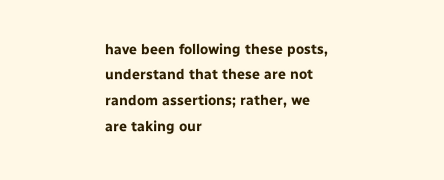have been following these posts, understand that these are not random assertions; rather, we are taking our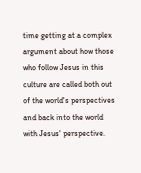time getting at a complex argument about how those who follow Jesus in this culture are called both out of the world's perspectives and back into the world with Jesus' perspective.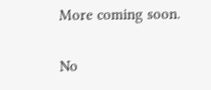More coming soon.

No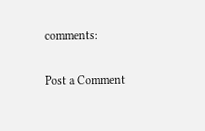comments:

Post a Comment